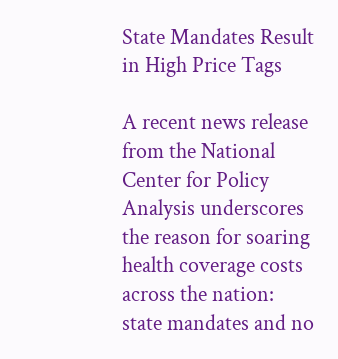State Mandates Result in High Price Tags

A recent news release from the National Center for Policy Analysis underscores the reason for soaring health coverage costs across the nation: state mandates and no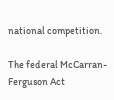national competition.

The federal McCarran-Ferguson Act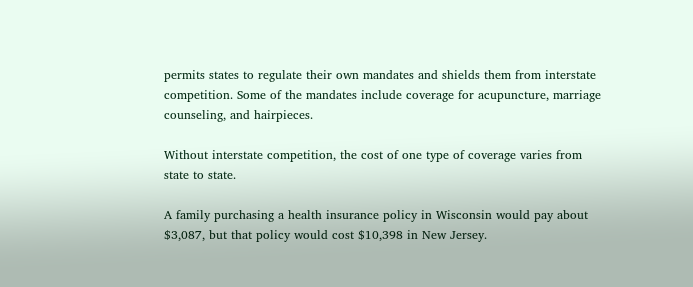permits states to regulate their own mandates and shields them from interstate competition. Some of the mandates include coverage for acupuncture, marriage counseling, and hairpieces.

Without interstate competition, the cost of one type of coverage varies from state to state.

A family purchasing a health insurance policy in Wisconsin would pay about $3,087, but that policy would cost $10,398 in New Jersey.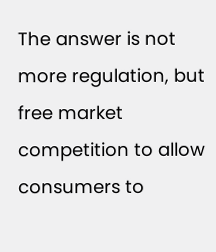The answer is not more regulation, but free market competition to allow consumers to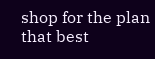shop for the plan that best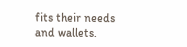fits their needs and wallets.